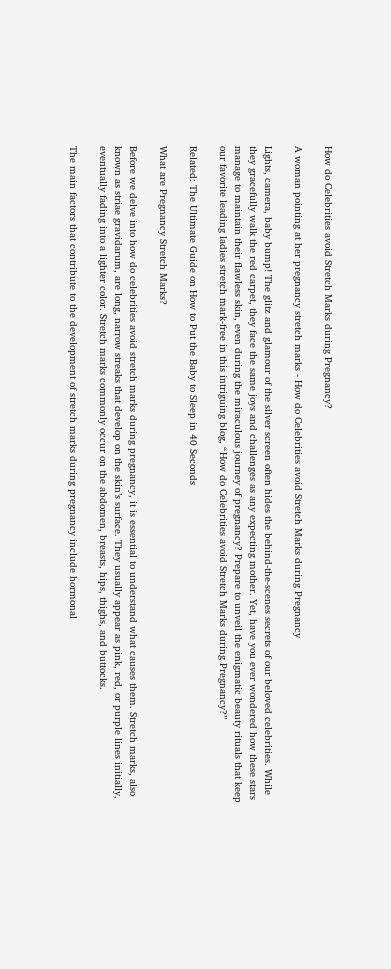How do Celebrities avoid Stretch Marks during Pregnancy?

A woman pointing at her pregnancy stretch marks - How do Celebrities avoid Stretch Marks during Pregnancy

Lights, camera, baby bump! The glitz and glamour of the silver screen often hides the behind-the-scenes secrets of our beloved celebrities. While they gracefully walk the red carpet, they face the same joys and challenges as any expecting mother. Yet, have you ever wondered how these stars manage to maintain their flawless skin, even during the miraculous journey of pregnancy? Prepare to unveil the enigmatic beauty rituals that keep our favorite leading ladies stretch mark-free in this intriguing blog, “How do Celebrities avoid Stretch Marks during Pregnancy?”

Related: The Ultimate Guide on How to Put the Baby to Sleep in 40 Seconds

What are Pregnancy Stretch Marks?

Before we delve into how do celebrities avoid stretch marks during pregnancy, it is essential to understand what causes them. Stretch marks, also known as striae gravidarum, are long, narrow streaks that develop on the skin’s surface. They usually appear as pink, red, or purple lines initially, eventually fading into a lighter color. Stretch marks commonly occur on the abdomen, breasts, hips, thighs, and buttocks.

The main factors that contribute to the development of stretch marks during pregnancy include hormonal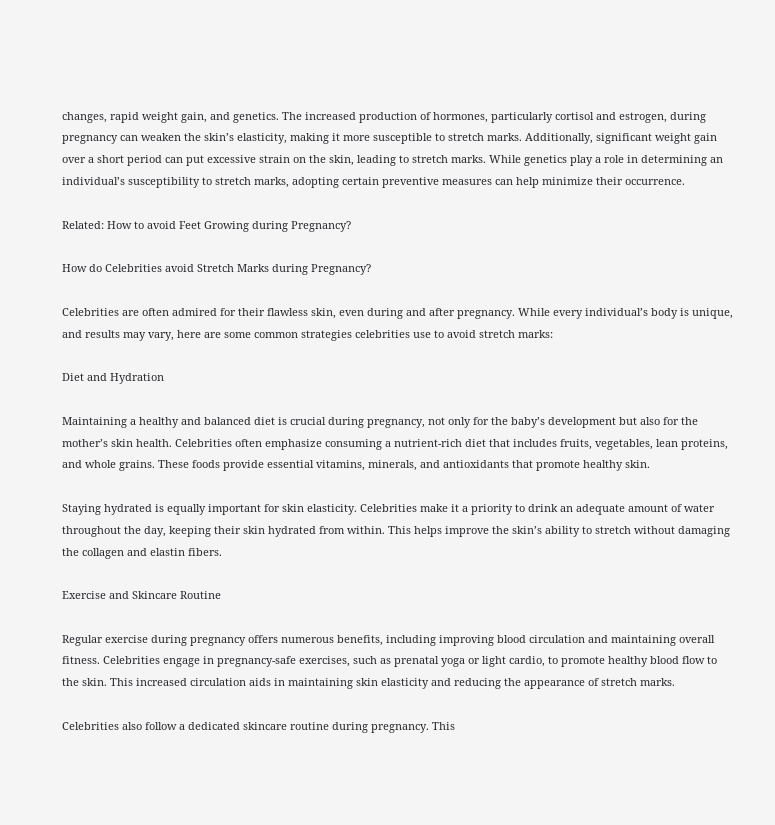changes, rapid weight gain, and genetics. The increased production of hormones, particularly cortisol and estrogen, during pregnancy can weaken the skin’s elasticity, making it more susceptible to stretch marks. Additionally, significant weight gain over a short period can put excessive strain on the skin, leading to stretch marks. While genetics play a role in determining an individual’s susceptibility to stretch marks, adopting certain preventive measures can help minimize their occurrence.

Related: How to avoid Feet Growing during Pregnancy?

How do Celebrities avoid Stretch Marks during Pregnancy?

Celebrities are often admired for their flawless skin, even during and after pregnancy. While every individual’s body is unique, and results may vary, here are some common strategies celebrities use to avoid stretch marks:

Diet and Hydration

Maintaining a healthy and balanced diet is crucial during pregnancy, not only for the baby’s development but also for the mother’s skin health. Celebrities often emphasize consuming a nutrient-rich diet that includes fruits, vegetables, lean proteins, and whole grains. These foods provide essential vitamins, minerals, and antioxidants that promote healthy skin.

Staying hydrated is equally important for skin elasticity. Celebrities make it a priority to drink an adequate amount of water throughout the day, keeping their skin hydrated from within. This helps improve the skin’s ability to stretch without damaging the collagen and elastin fibers.

Exercise and Skincare Routine

Regular exercise during pregnancy offers numerous benefits, including improving blood circulation and maintaining overall fitness. Celebrities engage in pregnancy-safe exercises, such as prenatal yoga or light cardio, to promote healthy blood flow to the skin. This increased circulation aids in maintaining skin elasticity and reducing the appearance of stretch marks.

Celebrities also follow a dedicated skincare routine during pregnancy. This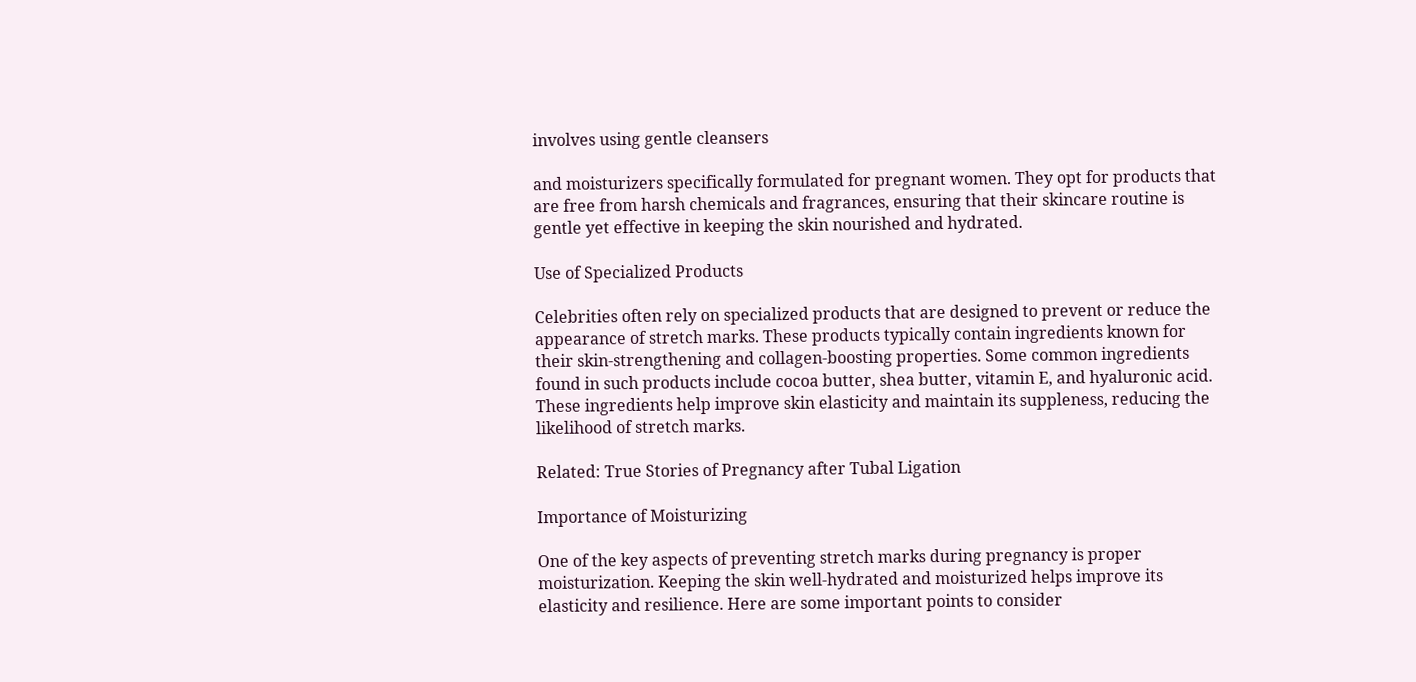involves using gentle cleansers

and moisturizers specifically formulated for pregnant women. They opt for products that are free from harsh chemicals and fragrances, ensuring that their skincare routine is gentle yet effective in keeping the skin nourished and hydrated.

Use of Specialized Products

Celebrities often rely on specialized products that are designed to prevent or reduce the appearance of stretch marks. These products typically contain ingredients known for their skin-strengthening and collagen-boosting properties. Some common ingredients found in such products include cocoa butter, shea butter, vitamin E, and hyaluronic acid. These ingredients help improve skin elasticity and maintain its suppleness, reducing the likelihood of stretch marks.

Related: True Stories of Pregnancy after Tubal Ligation

Importance of Moisturizing

One of the key aspects of preventing stretch marks during pregnancy is proper moisturization. Keeping the skin well-hydrated and moisturized helps improve its elasticity and resilience. Here are some important points to consider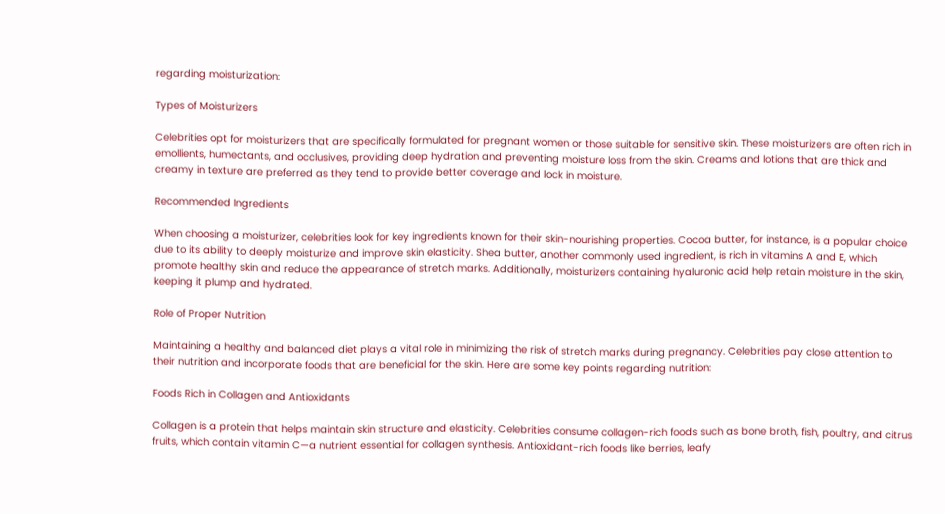regarding moisturization:

Types of Moisturizers

Celebrities opt for moisturizers that are specifically formulated for pregnant women or those suitable for sensitive skin. These moisturizers are often rich in emollients, humectants, and occlusives, providing deep hydration and preventing moisture loss from the skin. Creams and lotions that are thick and creamy in texture are preferred as they tend to provide better coverage and lock in moisture.

Recommended Ingredients

When choosing a moisturizer, celebrities look for key ingredients known for their skin-nourishing properties. Cocoa butter, for instance, is a popular choice due to its ability to deeply moisturize and improve skin elasticity. Shea butter, another commonly used ingredient, is rich in vitamins A and E, which promote healthy skin and reduce the appearance of stretch marks. Additionally, moisturizers containing hyaluronic acid help retain moisture in the skin, keeping it plump and hydrated.

Role of Proper Nutrition

Maintaining a healthy and balanced diet plays a vital role in minimizing the risk of stretch marks during pregnancy. Celebrities pay close attention to their nutrition and incorporate foods that are beneficial for the skin. Here are some key points regarding nutrition:

Foods Rich in Collagen and Antioxidants

Collagen is a protein that helps maintain skin structure and elasticity. Celebrities consume collagen-rich foods such as bone broth, fish, poultry, and citrus fruits, which contain vitamin C—a nutrient essential for collagen synthesis. Antioxidant-rich foods like berries, leafy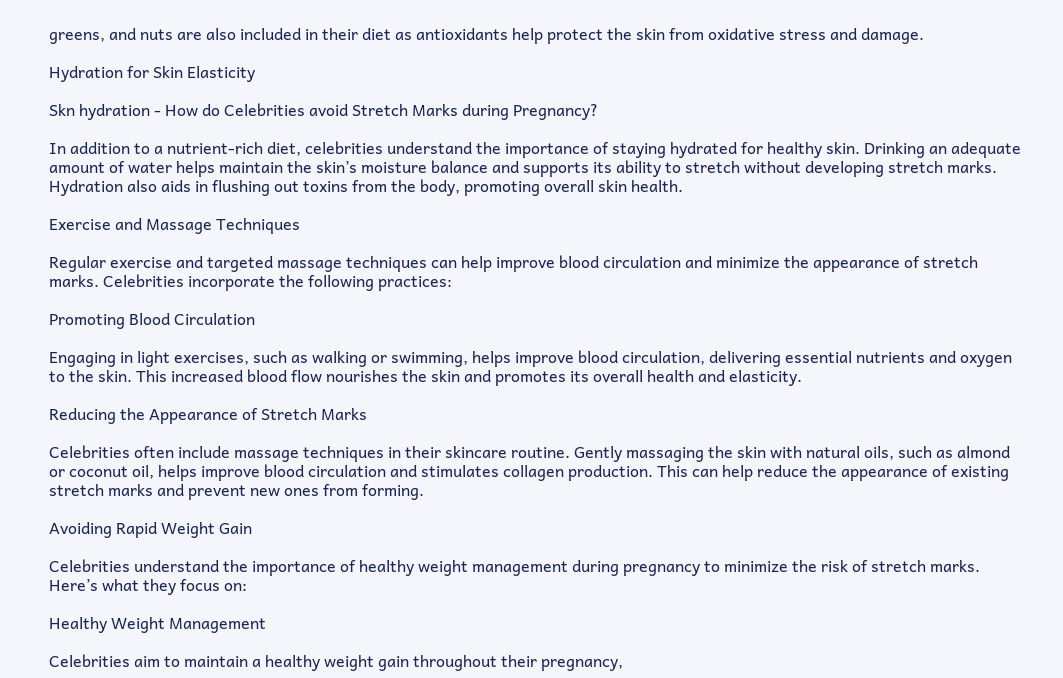greens, and nuts are also included in their diet as antioxidants help protect the skin from oxidative stress and damage.

Hydration for Skin Elasticity

Skn hydration - How do Celebrities avoid Stretch Marks during Pregnancy?

In addition to a nutrient-rich diet, celebrities understand the importance of staying hydrated for healthy skin. Drinking an adequate amount of water helps maintain the skin’s moisture balance and supports its ability to stretch without developing stretch marks. Hydration also aids in flushing out toxins from the body, promoting overall skin health.

Exercise and Massage Techniques

Regular exercise and targeted massage techniques can help improve blood circulation and minimize the appearance of stretch marks. Celebrities incorporate the following practices:

Promoting Blood Circulation

Engaging in light exercises, such as walking or swimming, helps improve blood circulation, delivering essential nutrients and oxygen to the skin. This increased blood flow nourishes the skin and promotes its overall health and elasticity.

Reducing the Appearance of Stretch Marks

Celebrities often include massage techniques in their skincare routine. Gently massaging the skin with natural oils, such as almond or coconut oil, helps improve blood circulation and stimulates collagen production. This can help reduce the appearance of existing stretch marks and prevent new ones from forming.

Avoiding Rapid Weight Gain

Celebrities understand the importance of healthy weight management during pregnancy to minimize the risk of stretch marks. Here’s what they focus on:

Healthy Weight Management

Celebrities aim to maintain a healthy weight gain throughout their pregnancy,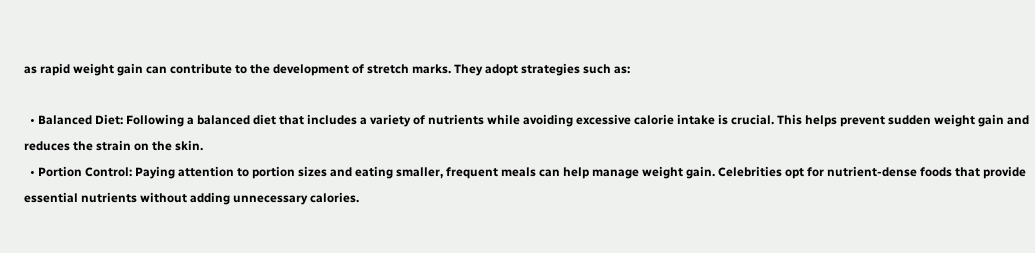as rapid weight gain can contribute to the development of stretch marks. They adopt strategies such as:

  • Balanced Diet: Following a balanced diet that includes a variety of nutrients while avoiding excessive calorie intake is crucial. This helps prevent sudden weight gain and reduces the strain on the skin.
  • Portion Control: Paying attention to portion sizes and eating smaller, frequent meals can help manage weight gain. Celebrities opt for nutrient-dense foods that provide essential nutrients without adding unnecessary calories.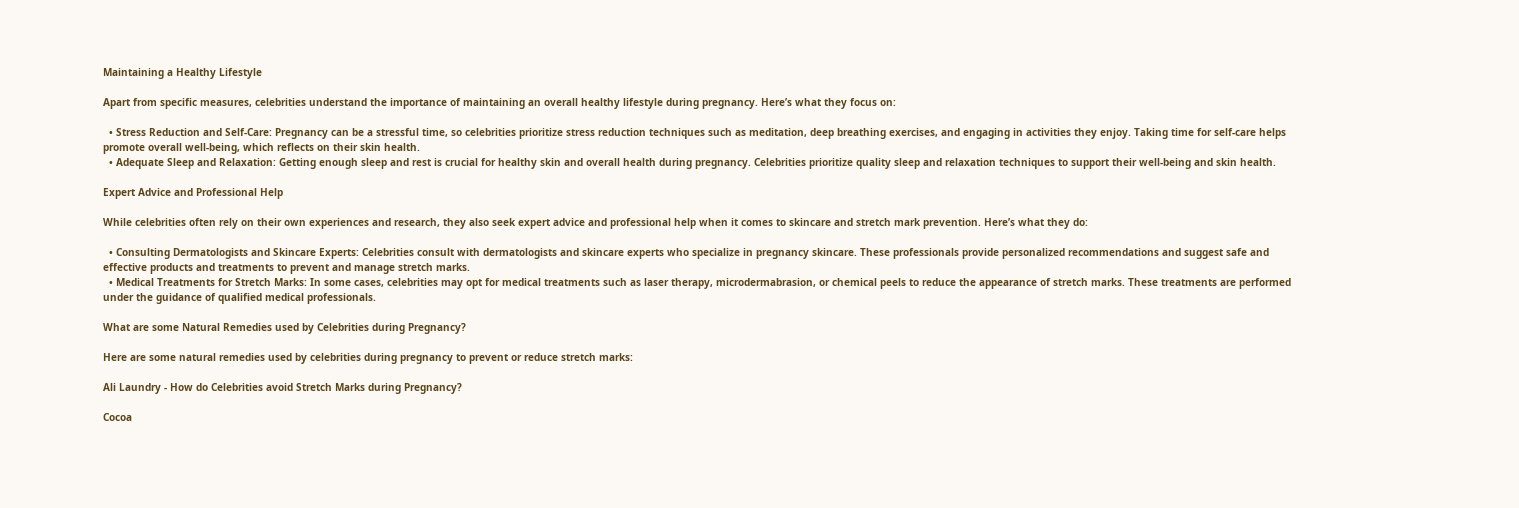Maintaining a Healthy Lifestyle

Apart from specific measures, celebrities understand the importance of maintaining an overall healthy lifestyle during pregnancy. Here’s what they focus on:

  • Stress Reduction and Self-Care: Pregnancy can be a stressful time, so celebrities prioritize stress reduction techniques such as meditation, deep breathing exercises, and engaging in activities they enjoy. Taking time for self-care helps promote overall well-being, which reflects on their skin health.
  • Adequate Sleep and Relaxation: Getting enough sleep and rest is crucial for healthy skin and overall health during pregnancy. Celebrities prioritize quality sleep and relaxation techniques to support their well-being and skin health.

Expert Advice and Professional Help

While celebrities often rely on their own experiences and research, they also seek expert advice and professional help when it comes to skincare and stretch mark prevention. Here’s what they do:

  • Consulting Dermatologists and Skincare Experts: Celebrities consult with dermatologists and skincare experts who specialize in pregnancy skincare. These professionals provide personalized recommendations and suggest safe and effective products and treatments to prevent and manage stretch marks.
  • Medical Treatments for Stretch Marks: In some cases, celebrities may opt for medical treatments such as laser therapy, microdermabrasion, or chemical peels to reduce the appearance of stretch marks. These treatments are performed under the guidance of qualified medical professionals.

What are some Natural Remedies used by Celebrities during Pregnancy?

Here are some natural remedies used by celebrities during pregnancy to prevent or reduce stretch marks:

Ali Laundry - How do Celebrities avoid Stretch Marks during Pregnancy?

Cocoa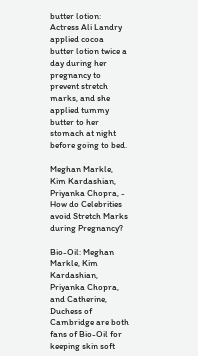butter lotion: Actress Ali Landry applied cocoa butter lotion twice a day during her pregnancy to prevent stretch marks, and she applied tummy butter to her stomach at night before going to bed.

Meghan Markle, Kim Kardashian, Priyanka Chopra, - How do Celebrities avoid Stretch Marks during Pregnancy?

Bio-Oil: Meghan Markle, Kim Kardashian, Priyanka Chopra, and Catherine, Duchess of Cambridge are both fans of Bio-Oil for keeping skin soft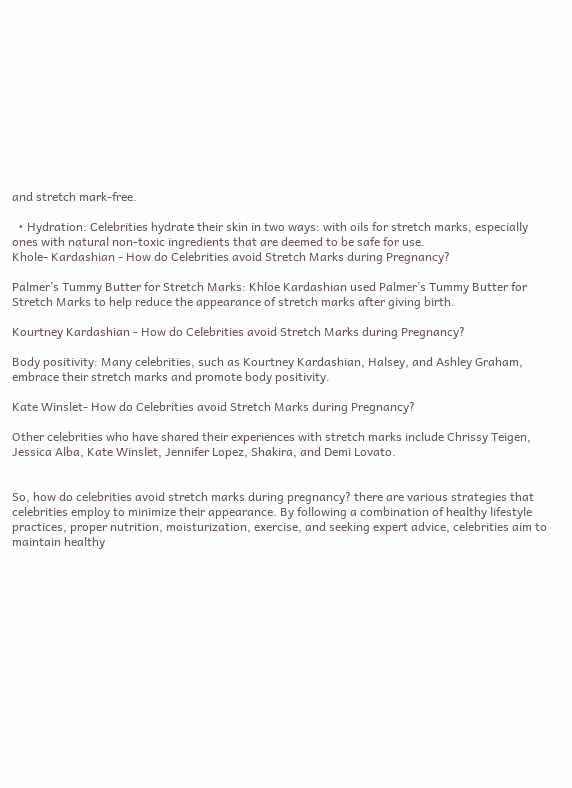and stretch mark-free.

  • Hydration: Celebrities hydrate their skin in two ways: with oils for stretch marks, especially ones with natural non-toxic ingredients that are deemed to be safe for use.
Khole- Kardashian - How do Celebrities avoid Stretch Marks during Pregnancy?

Palmer’s Tummy Butter for Stretch Marks: Khloe Kardashian used Palmer’s Tummy Butter for Stretch Marks to help reduce the appearance of stretch marks after giving birth.

Kourtney Kardashian - How do Celebrities avoid Stretch Marks during Pregnancy?

Body positivity: Many celebrities, such as Kourtney Kardashian, Halsey, and Ashley Graham, embrace their stretch marks and promote body positivity.

Kate Winslet- How do Celebrities avoid Stretch Marks during Pregnancy?

Other celebrities who have shared their experiences with stretch marks include Chrissy Teigen, Jessica Alba, Kate Winslet, Jennifer Lopez, Shakira, and Demi Lovato.


So, how do celebrities avoid stretch marks during pregnancy? there are various strategies that celebrities employ to minimize their appearance. By following a combination of healthy lifestyle practices, proper nutrition, moisturization, exercise, and seeking expert advice, celebrities aim to maintain healthy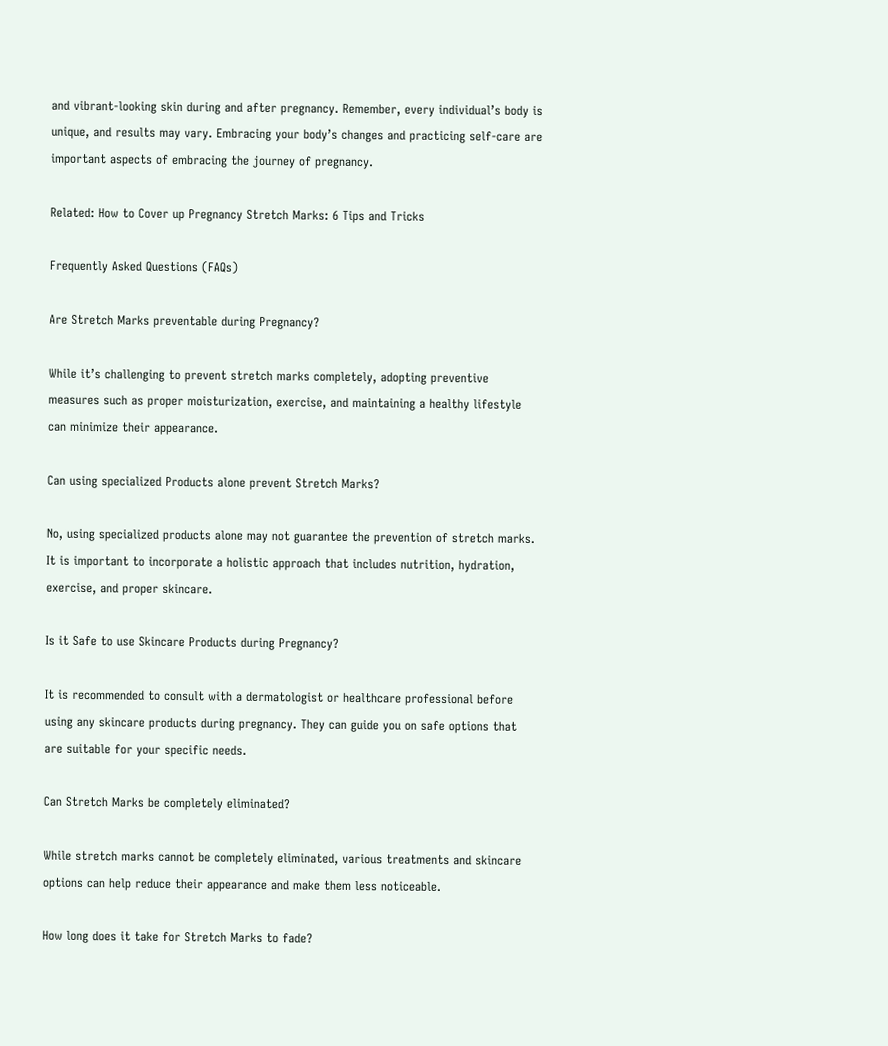and vibrant-looking skin during and after pregnancy. Remember, every individual’s body is unique, and results may vary. Embracing your body’s changes and practicing self-care are important aspects of embracing the journey of pregnancy.

Related: How to Cover up Pregnancy Stretch Marks: 6 Tips and Tricks

Frequently Asked Questions (FAQs)

Are Stretch Marks preventable during Pregnancy?

While it’s challenging to prevent stretch marks completely, adopting preventive measures such as proper moisturization, exercise, and maintaining a healthy lifestyle can minimize their appearance.

Can using specialized Products alone prevent Stretch Marks?

No, using specialized products alone may not guarantee the prevention of stretch marks. It is important to incorporate a holistic approach that includes nutrition, hydration, exercise, and proper skincare.

Is it Safe to use Skincare Products during Pregnancy?

It is recommended to consult with a dermatologist or healthcare professional before using any skincare products during pregnancy. They can guide you on safe options that are suitable for your specific needs.

Can Stretch Marks be completely eliminated?

While stretch marks cannot be completely eliminated, various treatments and skincare options can help reduce their appearance and make them less noticeable.

How long does it take for Stretch Marks to fade?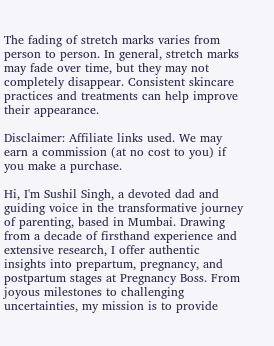The fading of stretch marks varies from person to person. In general, stretch marks may fade over time, but they may not completely disappear. Consistent skincare practices and treatments can help improve their appearance.

Disclaimer: Affiliate links used. We may earn a commission (at no cost to you) if you make a purchase.

Hi, I'm Sushil Singh, a devoted dad and guiding voice in the transformative journey of parenting, based in Mumbai. Drawing from a decade of firsthand experience and extensive research, I offer authentic insights into prepartum, pregnancy, and postpartum stages at Pregnancy Boss. From joyous milestones to challenging uncertainties, my mission is to provide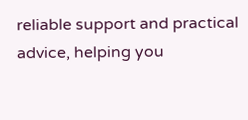reliable support and practical advice, helping you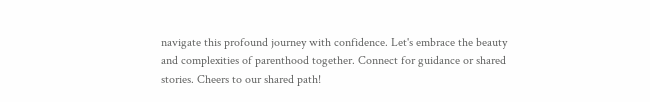navigate this profound journey with confidence. Let's embrace the beauty and complexities of parenthood together. Connect for guidance or shared stories. Cheers to our shared path!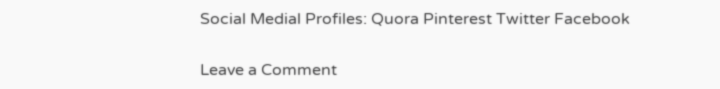Social Medial Profiles: Quora Pinterest Twitter Facebook

Leave a Comment